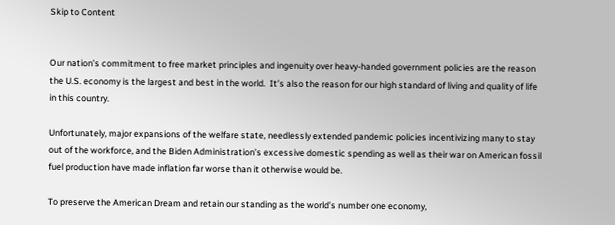Skip to Content


Our nation’s commitment to free market principles and ingenuity over heavy-handed government policies are the reason the U.S. economy is the largest and best in the world.  It’s also the reason for our high standard of living and quality of life in this country.

Unfortunately, major expansions of the welfare state, needlessly extended pandemic policies incentivizing many to stay out of the workforce, and the Biden Administration’s excessive domestic spending as well as their war on American fossil fuel production have made inflation far worse than it otherwise would be.

To preserve the American Dream and retain our standing as the world’s number one economy,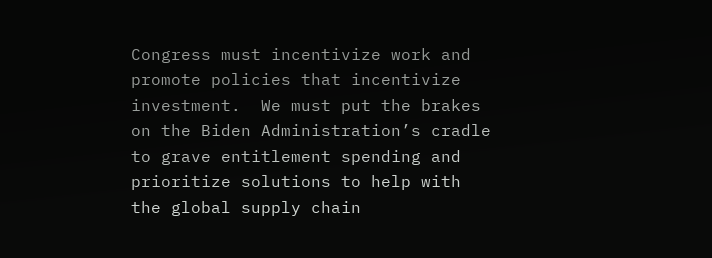Congress must incentivize work and promote policies that incentivize investment.  We must put the brakes on the Biden Administration’s cradle to grave entitlement spending and prioritize solutions to help with the global supply chain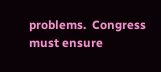problems.  Congress must ensure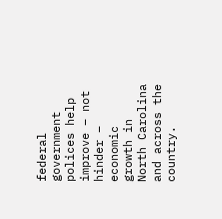federal government polices help improve – not hinder – economic growth in North Carolina and across the country.